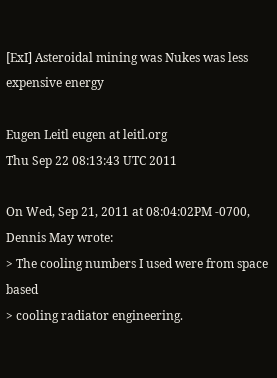[ExI] Asteroidal mining was Nukes was less expensive energy

Eugen Leitl eugen at leitl.org
Thu Sep 22 08:13:43 UTC 2011

On Wed, Sep 21, 2011 at 08:04:02PM -0700, Dennis May wrote:
> The cooling numbers I used were from space based
> cooling radiator engineering.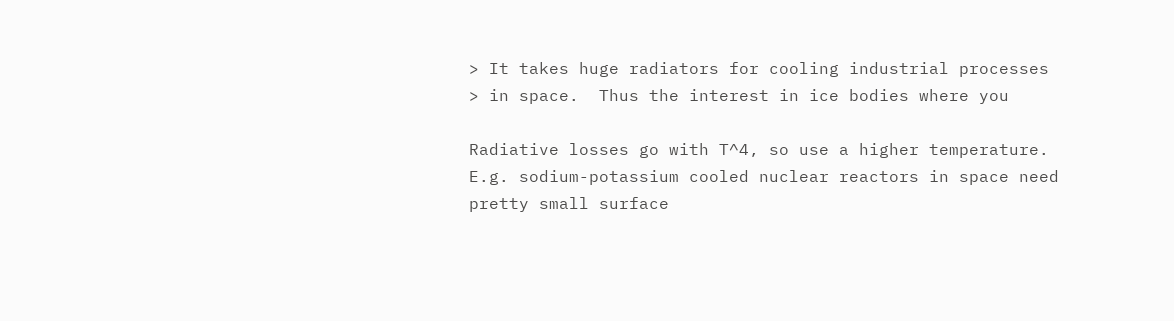> It takes huge radiators for cooling industrial processes
> in space.  Thus the interest in ice bodies where you

Radiative losses go with T^4, so use a higher temperature.
E.g. sodium-potassium cooled nuclear reactors in space need
pretty small surface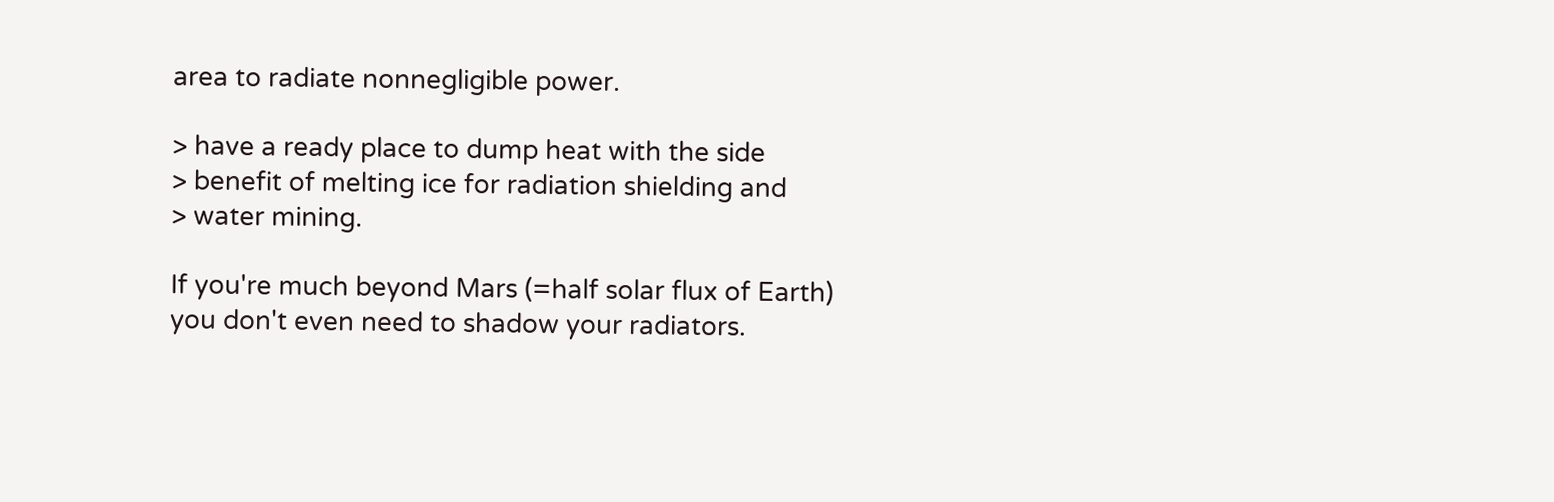area to radiate nonnegligible power.

> have a ready place to dump heat with the side
> benefit of melting ice for radiation shielding and
> water mining.

If you're much beyond Mars (=half solar flux of Earth)
you don't even need to shadow your radiators.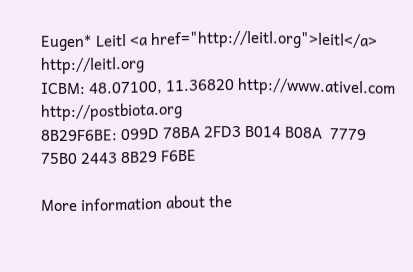Eugen* Leitl <a href="http://leitl.org">leitl</a> http://leitl.org
ICBM: 48.07100, 11.36820 http://www.ativel.com http://postbiota.org
8B29F6BE: 099D 78BA 2FD3 B014 B08A  7779 75B0 2443 8B29 F6BE

More information about the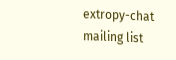extropy-chat mailing list